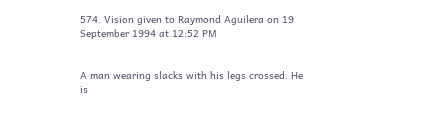574. Vision given to Raymond Aguilera on 19 September 1994 at 12:52 PM


A man wearing slacks with his legs crossed. He is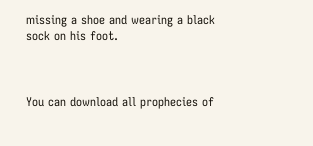missing a shoe and wearing a black sock on his foot.



You can download all prophecies of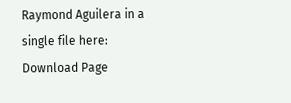Raymond Aguilera in a single file here: Download Page